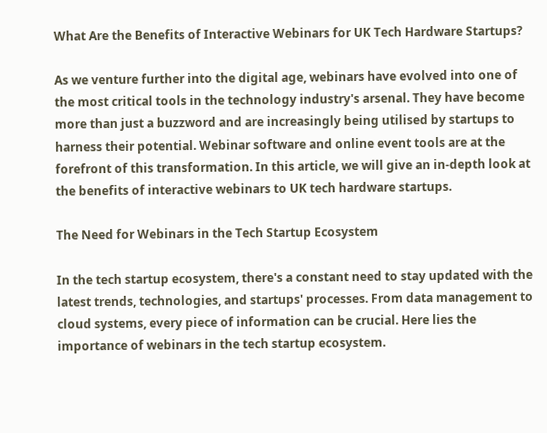What Are the Benefits of Interactive Webinars for UK Tech Hardware Startups?

As we venture further into the digital age, webinars have evolved into one of the most critical tools in the technology industry's arsenal. They have become more than just a buzzword and are increasingly being utilised by startups to harness their potential. Webinar software and online event tools are at the forefront of this transformation. In this article, we will give an in-depth look at the benefits of interactive webinars to UK tech hardware startups.

The Need for Webinars in the Tech Startup Ecosystem

In the tech startup ecosystem, there's a constant need to stay updated with the latest trends, technologies, and startups' processes. From data management to cloud systems, every piece of information can be crucial. Here lies the importance of webinars in the tech startup ecosystem.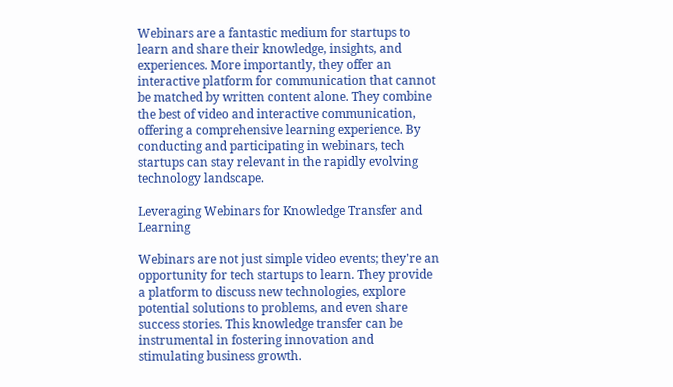Webinars are a fantastic medium for startups to learn and share their knowledge, insights, and experiences. More importantly, they offer an interactive platform for communication that cannot be matched by written content alone. They combine the best of video and interactive communication, offering a comprehensive learning experience. By conducting and participating in webinars, tech startups can stay relevant in the rapidly evolving technology landscape.

Leveraging Webinars for Knowledge Transfer and Learning

Webinars are not just simple video events; they're an opportunity for tech startups to learn. They provide a platform to discuss new technologies, explore potential solutions to problems, and even share success stories. This knowledge transfer can be instrumental in fostering innovation and stimulating business growth.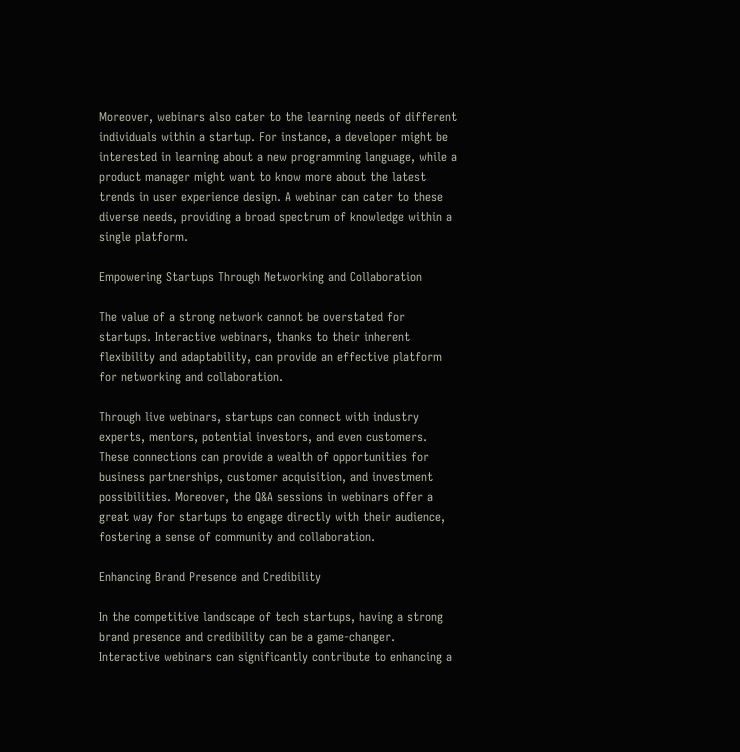Moreover, webinars also cater to the learning needs of different individuals within a startup. For instance, a developer might be interested in learning about a new programming language, while a product manager might want to know more about the latest trends in user experience design. A webinar can cater to these diverse needs, providing a broad spectrum of knowledge within a single platform.

Empowering Startups Through Networking and Collaboration

The value of a strong network cannot be overstated for startups. Interactive webinars, thanks to their inherent flexibility and adaptability, can provide an effective platform for networking and collaboration.

Through live webinars, startups can connect with industry experts, mentors, potential investors, and even customers. These connections can provide a wealth of opportunities for business partnerships, customer acquisition, and investment possibilities. Moreover, the Q&A sessions in webinars offer a great way for startups to engage directly with their audience, fostering a sense of community and collaboration.

Enhancing Brand Presence and Credibility

In the competitive landscape of tech startups, having a strong brand presence and credibility can be a game-changer. Interactive webinars can significantly contribute to enhancing a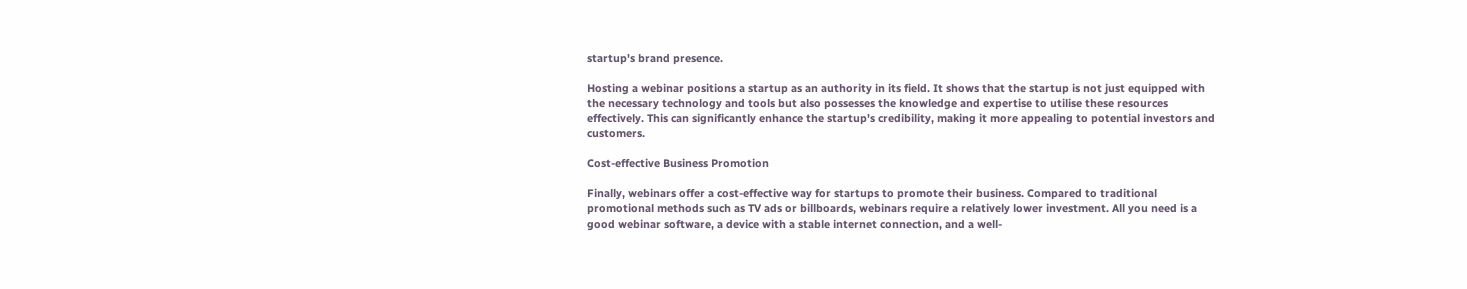startup's brand presence.

Hosting a webinar positions a startup as an authority in its field. It shows that the startup is not just equipped with the necessary technology and tools but also possesses the knowledge and expertise to utilise these resources effectively. This can significantly enhance the startup's credibility, making it more appealing to potential investors and customers.

Cost-effective Business Promotion

Finally, webinars offer a cost-effective way for startups to promote their business. Compared to traditional promotional methods such as TV ads or billboards, webinars require a relatively lower investment. All you need is a good webinar software, a device with a stable internet connection, and a well-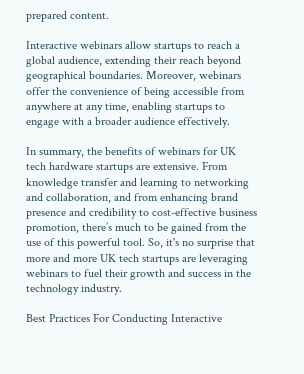prepared content.

Interactive webinars allow startups to reach a global audience, extending their reach beyond geographical boundaries. Moreover, webinars offer the convenience of being accessible from anywhere at any time, enabling startups to engage with a broader audience effectively.

In summary, the benefits of webinars for UK tech hardware startups are extensive. From knowledge transfer and learning to networking and collaboration, and from enhancing brand presence and credibility to cost-effective business promotion, there’s much to be gained from the use of this powerful tool. So, it's no surprise that more and more UK tech startups are leveraging webinars to fuel their growth and success in the technology industry.

Best Practices For Conducting Interactive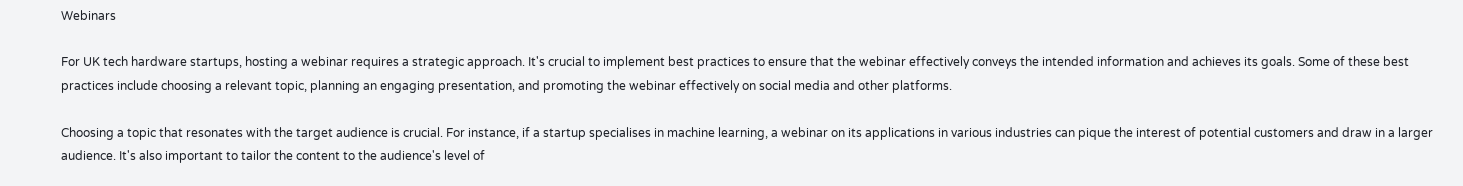Webinars

For UK tech hardware startups, hosting a webinar requires a strategic approach. It's crucial to implement best practices to ensure that the webinar effectively conveys the intended information and achieves its goals. Some of these best practices include choosing a relevant topic, planning an engaging presentation, and promoting the webinar effectively on social media and other platforms.

Choosing a topic that resonates with the target audience is crucial. For instance, if a startup specialises in machine learning, a webinar on its applications in various industries can pique the interest of potential customers and draw in a larger audience. It's also important to tailor the content to the audience's level of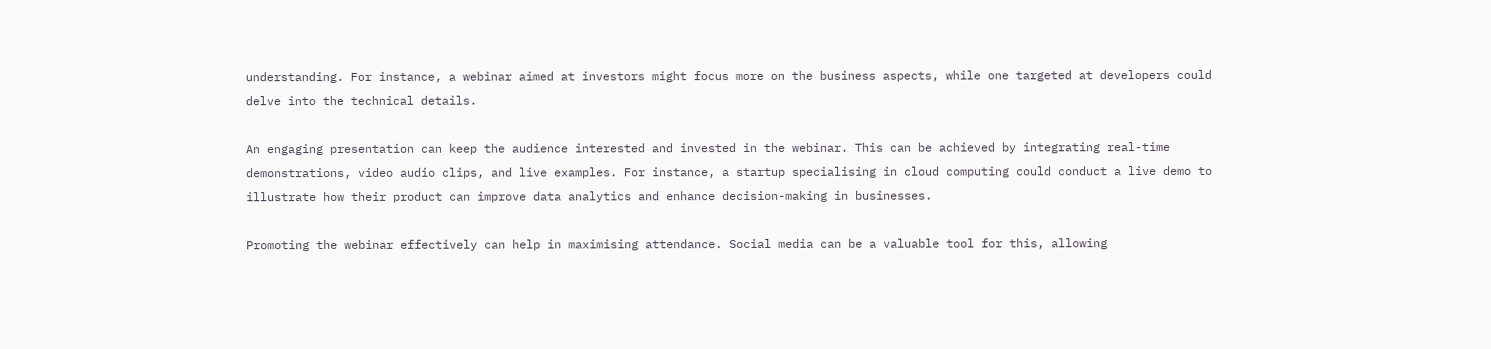understanding. For instance, a webinar aimed at investors might focus more on the business aspects, while one targeted at developers could delve into the technical details.

An engaging presentation can keep the audience interested and invested in the webinar. This can be achieved by integrating real-time demonstrations, video audio clips, and live examples. For instance, a startup specialising in cloud computing could conduct a live demo to illustrate how their product can improve data analytics and enhance decision-making in businesses.

Promoting the webinar effectively can help in maximising attendance. Social media can be a valuable tool for this, allowing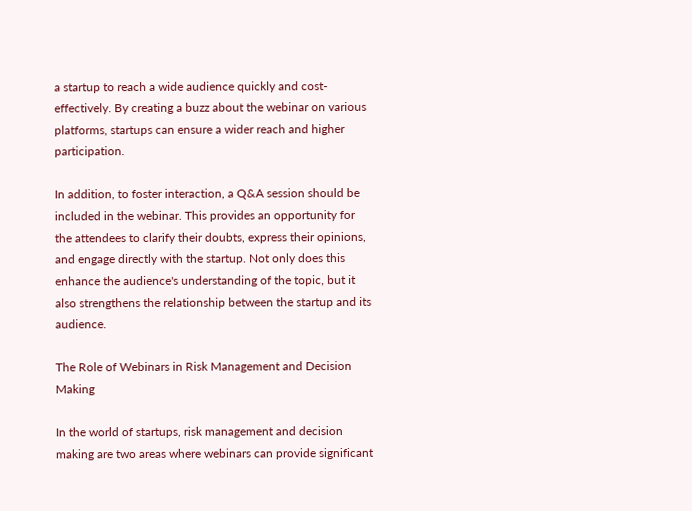a startup to reach a wide audience quickly and cost-effectively. By creating a buzz about the webinar on various platforms, startups can ensure a wider reach and higher participation.

In addition, to foster interaction, a Q&A session should be included in the webinar. This provides an opportunity for the attendees to clarify their doubts, express their opinions, and engage directly with the startup. Not only does this enhance the audience's understanding of the topic, but it also strengthens the relationship between the startup and its audience.

The Role of Webinars in Risk Management and Decision Making

In the world of startups, risk management and decision making are two areas where webinars can provide significant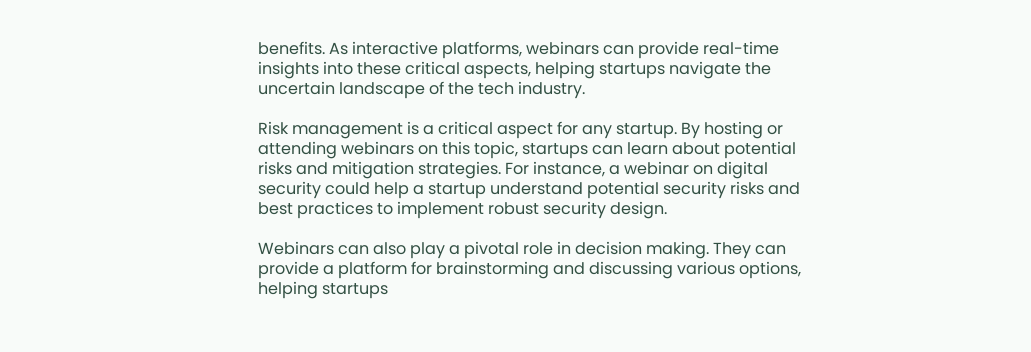benefits. As interactive platforms, webinars can provide real-time insights into these critical aspects, helping startups navigate the uncertain landscape of the tech industry.

Risk management is a critical aspect for any startup. By hosting or attending webinars on this topic, startups can learn about potential risks and mitigation strategies. For instance, a webinar on digital security could help a startup understand potential security risks and best practices to implement robust security design.

Webinars can also play a pivotal role in decision making. They can provide a platform for brainstorming and discussing various options, helping startups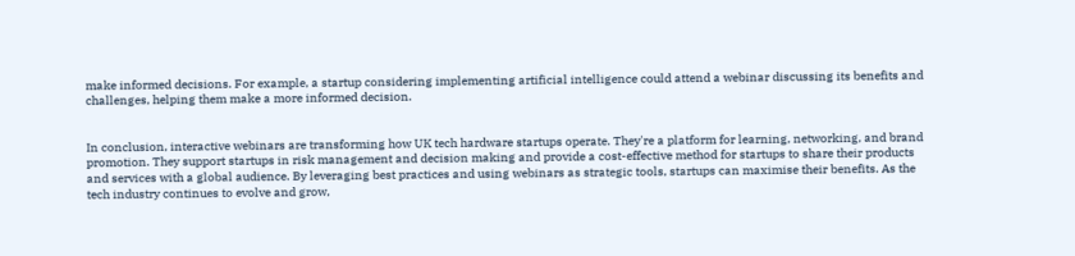make informed decisions. For example, a startup considering implementing artificial intelligence could attend a webinar discussing its benefits and challenges, helping them make a more informed decision.


In conclusion, interactive webinars are transforming how UK tech hardware startups operate. They're a platform for learning, networking, and brand promotion. They support startups in risk management and decision making and provide a cost-effective method for startups to share their products and services with a global audience. By leveraging best practices and using webinars as strategic tools, startups can maximise their benefits. As the tech industry continues to evolve and grow,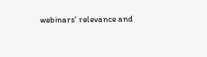webinars' relevance and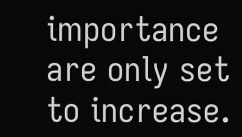importance are only set to increase.